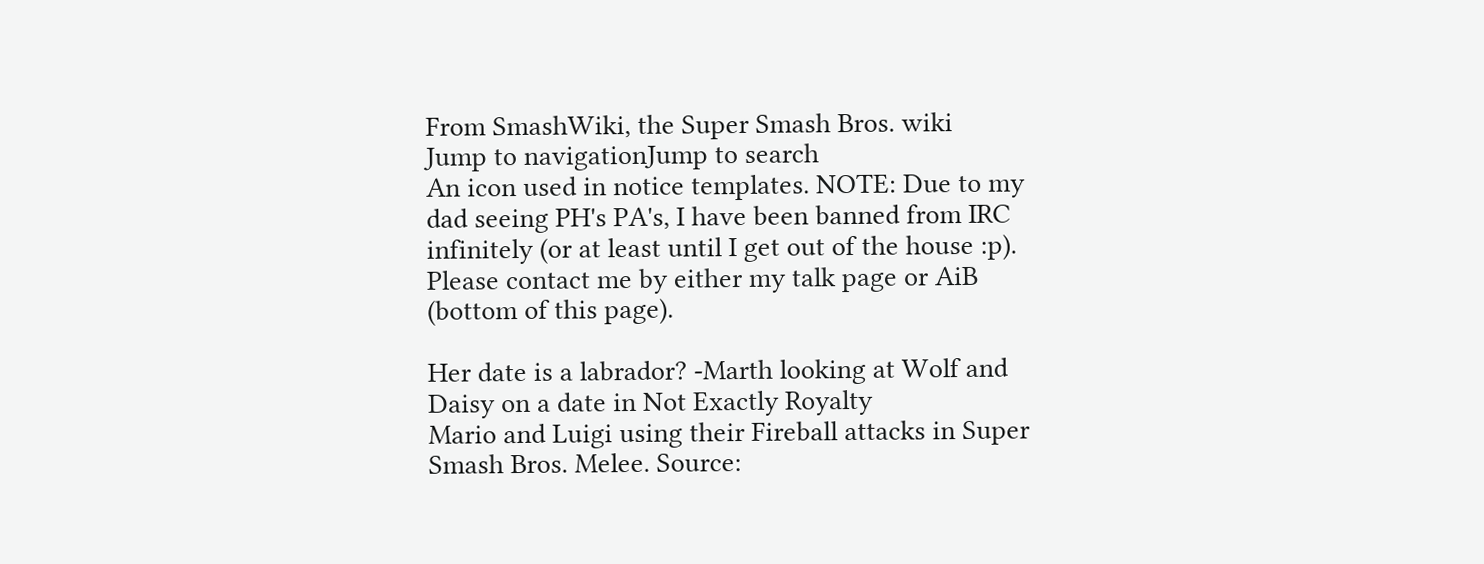From SmashWiki, the Super Smash Bros. wiki
Jump to navigationJump to search
An icon used in notice templates. NOTE: Due to my dad seeing PH's PA's, I have been banned from IRC infinitely (or at least until I get out of the house :p). Please contact me by either my talk page or AiB (bottom of this page).

Her date is a labrador? -Marth looking at Wolf and Daisy on a date in Not Exactly Royalty
Mario and Luigi using their Fireball attacks in Super Smash Bros. Melee. Source: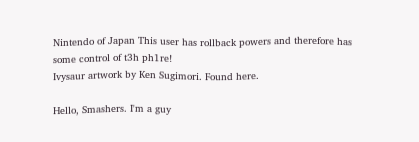Nintendo of Japan This user has rollback powers and therefore has some control of t3h ph1re!
Ivysaur artwork by Ken Sugimori. Found here.

Hello, Smashers. I'm a guy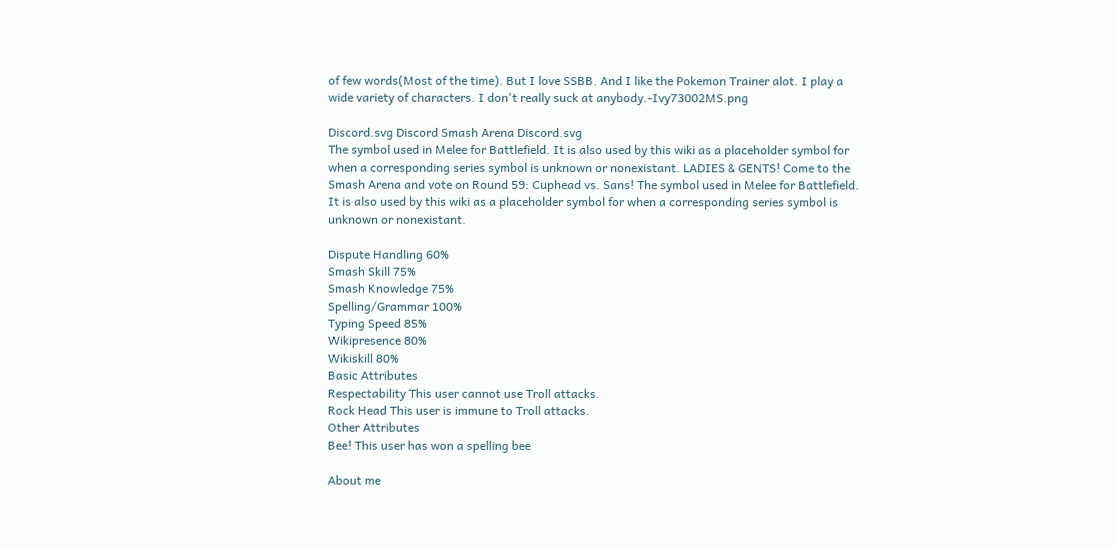of few words(Most of the time). But I love SSBB. And I like the Pokemon Trainer alot. I play a wide variety of characters. I don't really suck at anybody.-Ivy73002MS.png

Discord.svg Discord Smash Arena Discord.svg
The symbol used in Melee for Battlefield. It is also used by this wiki as a placeholder symbol for when a corresponding series symbol is unknown or nonexistant. LADIES & GENTS! Come to the Smash Arena and vote on Round 59: Cuphead vs. Sans! The symbol used in Melee for Battlefield. It is also used by this wiki as a placeholder symbol for when a corresponding series symbol is unknown or nonexistant.

Dispute Handling 60%
Smash Skill 75%
Smash Knowledge 75%
Spelling/Grammar 100%
Typing Speed 85%
Wikipresence 80%
Wikiskill 80%
Basic Attributes
Respectability This user cannot use Troll attacks.
Rock Head This user is immune to Troll attacks.
Other Attributes
Bee! This user has won a spelling bee

About me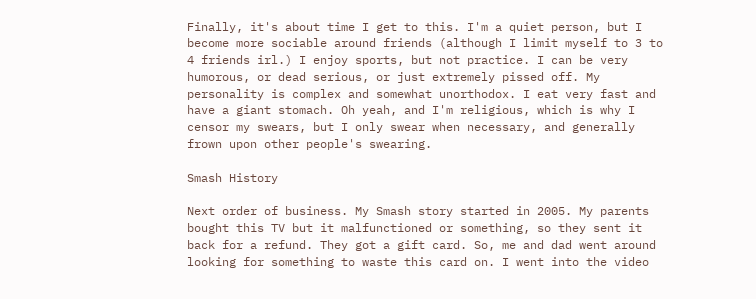Finally, it's about time I get to this. I'm a quiet person, but I become more sociable around friends (although I limit myself to 3 to 4 friends irl.) I enjoy sports, but not practice. I can be very humorous, or dead serious, or just extremely pissed off. My personality is complex and somewhat unorthodox. I eat very fast and have a giant stomach. Oh yeah, and I'm religious, which is why I censor my swears, but I only swear when necessary, and generally frown upon other people's swearing.

Smash History

Next order of business. My Smash story started in 2005. My parents bought this TV but it malfunctioned or something, so they sent it back for a refund. They got a gift card. So, me and dad went around looking for something to waste this card on. I went into the video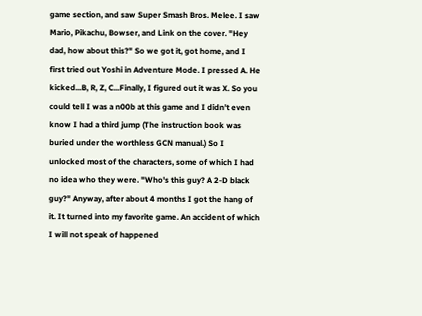game section, and saw Super Smash Bros. Melee. I saw Mario, Pikachu, Bowser, and Link on the cover. "Hey dad, how about this?" So we got it, got home, and I first tried out Yoshi in Adventure Mode. I pressed A. He kicked...B, R, Z, C...Finally, I figured out it was X. So you could tell I was a n00b at this game and I didn't even know I had a third jump (The instruction book was buried under the worthless GCN manual.) So I unlocked most of the characters, some of which I had no idea who they were. "Who's this guy? A 2-D black guy?" Anyway, after about 4 months I got the hang of it. It turned into my favorite game. An accident of which I will not speak of happened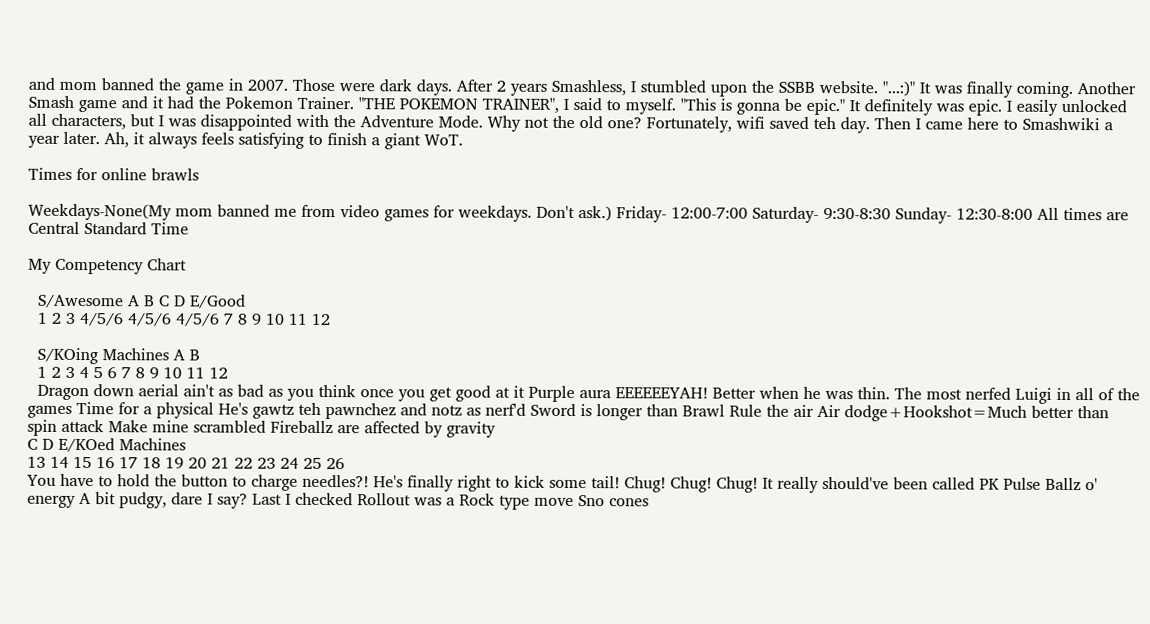and mom banned the game in 2007. Those were dark days. After 2 years Smashless, I stumbled upon the SSBB website. "...:)" It was finally coming. Another Smash game and it had the Pokemon Trainer. "THE POKEMON TRAINER", I said to myself. "This is gonna be epic." It definitely was epic. I easily unlocked all characters, but I was disappointed with the Adventure Mode. Why not the old one? Fortunately, wifi saved teh day. Then I came here to Smashwiki a year later. Ah, it always feels satisfying to finish a giant WoT.

Times for online brawls

Weekdays-None(My mom banned me from video games for weekdays. Don't ask.) Friday- 12:00-7:00 Saturday- 9:30-8:30 Sunday- 12:30-8:00 All times are Central Standard Time

My Competency Chart

  S/Awesome A B C D E/Good
  1 2 3 4/5/6 4/5/6 4/5/6 7 8 9 10 11 12

  S/KOing Machines A B
  1 2 3 4 5 6 7 8 9 10 11 12
  Dragon down aerial ain't as bad as you think once you get good at it Purple aura EEEEEEYAH! Better when he was thin. The most nerfed Luigi in all of the games Time for a physical He's gawtz teh pawnchez and notz as nerf'd Sword is longer than Brawl Rule the air Air dodge+Hookshot=Much better than spin attack Make mine scrambled Fireballz are affected by gravity
C D E/KOed Machines
13 14 15 16 17 18 19 20 21 22 23 24 25 26
You have to hold the button to charge needles?! He's finally right to kick some tail! Chug! Chug! Chug! It really should've been called PK Pulse Ballz o' energy A bit pudgy, dare I say? Last I checked Rollout was a Rock type move Sno cones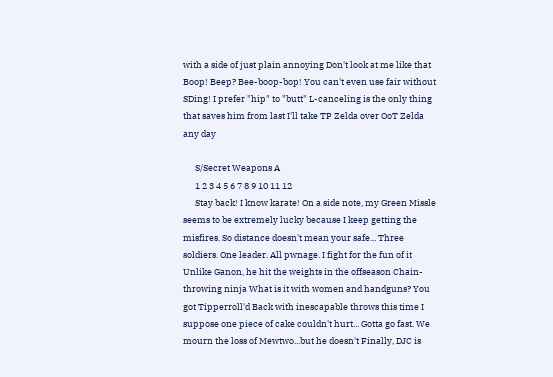with a side of just plain annoying Don't look at me like that Boop! Beep? Bee-boop-bop! You can't even use fair without SDing! I prefer "hip" to "butt" L-canceling is the only thing that saves him from last I'll take TP Zelda over OoT Zelda any day

      S/Secret Weapons A
      1 2 3 4 5 6 7 8 9 10 11 12
      Stay back! I know karate! On a side note, my Green Missle seems to be extremely lucky because I keep getting the misfires. So distance doesn't mean your safe... Three soldiers. One leader. All pwnage. I fight for the fun of it Unlike Ganon, he hit the weights in the offseason Chain-throwing ninja What is it with women and handguns? You got Tipperroll'd Back with inescapable throws this time I suppose one piece of cake couldn't hurt... Gotta go fast. We mourn the loss of Mewtwo...but he doesn't Finally, DJC is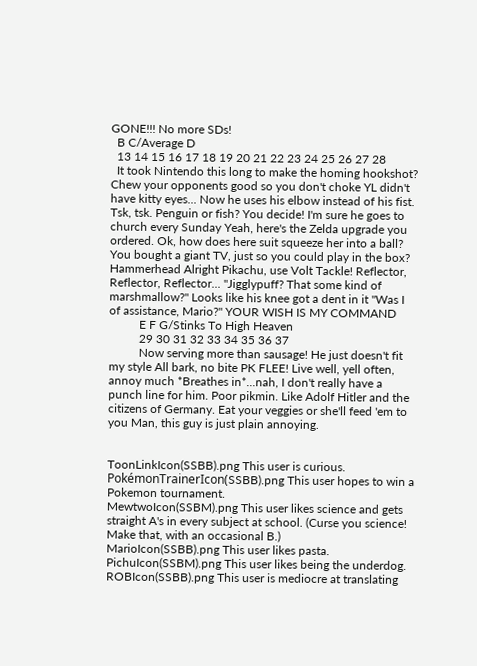GONE!!! No more SDs!
  B C/Average D
  13 14 15 16 17 18 19 20 21 22 23 24 25 26 27 28
  It took Nintendo this long to make the homing hookshot? Chew your opponents good so you don't choke YL didn't have kitty eyes... Now he uses his elbow instead of his fist. Tsk, tsk. Penguin or fish? You decide! I'm sure he goes to church every Sunday Yeah, here's the Zelda upgrade you ordered. Ok, how does here suit squeeze her into a ball? You bought a giant TV, just so you could play in the box? Hammerhead Alright Pikachu, use Volt Tackle! Reflector, Reflector, Reflector... "Jigglypuff? That some kind of marshmallow?" Looks like his knee got a dent in it "Was I of assistance, Mario?" YOUR WISH IS MY COMMAND
          E F G/Stinks To High Heaven
          29 30 31 32 33 34 35 36 37
          Now serving more than sausage! He just doesn't fit my style All bark, no bite PK FLEE! Live well, yell often, annoy much *Breathes in*...nah, I don't really have a punch line for him. Poor pikmin. Like Adolf Hitler and the citizens of Germany. Eat your veggies or she'll feed 'em to you Man, this guy is just plain annoying.


ToonLinkIcon(SSBB).png This user is curious.
PokémonTrainerIcon(SSBB).png This user hopes to win a Pokemon tournament.
MewtwoIcon(SSBM).png This user likes science and gets straight A's in every subject at school. (Curse you science! Make that, with an occasional B.)
MarioIcon(SSBB).png This user likes pasta.
PichuIcon(SSBM).png This user likes being the underdog.
ROBIcon(SSBB).png This user is mediocre at translating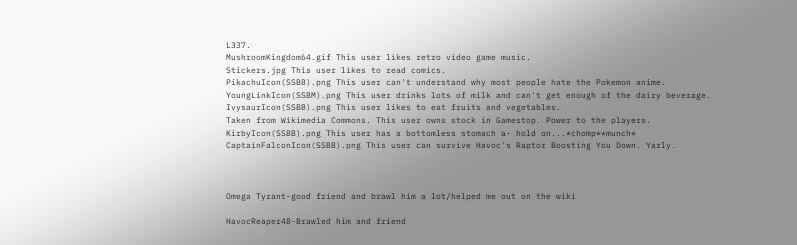L337.
MushroomKingdom64.gif This user likes retro video game music.
Stickers.jpg This user likes to read comics.
PikachuIcon(SSBB).png This user can't understand why most people hate the Pokemon anime.
YoungLinkIcon(SSBM).png This user drinks lots of milk and can't get enough of the dairy beverage.
IvysaurIcon(SSBB).png This user likes to eat fruits and vegetables.
Taken from Wikimedia Commons. This user owns stock in Gamestop. Power to the players.
KirbyIcon(SSBB).png This user has a bottomless stomach a- hold on...*chomp**munch*
CaptainFalconIcon(SSBB).png This user can survive Havoc's Raptor Boosting You Down. Yarly.



Omega Tyrant-good friend and brawl him a lot/helped me out on the wiki

HavocReaper48-Brawled him and friend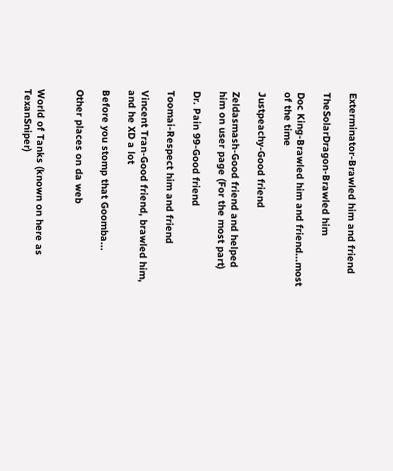Exterminator-Brawled him and friend

TheSolarDragon-Brawled him

Doc King-Brawled him and friend...most of the time

Justpeachy-Good friend

Zeldasmash-Good friend and helped him on user page (For the most part)

Dr. Pain 99-Good friend

Toomai-Respect him and friend

Vincent Tran-Good friend, brawled him, and he XD a lot

Before you stomp that Goomba...

Other places on da web


World of Tanks (known on here as TexanSniper)